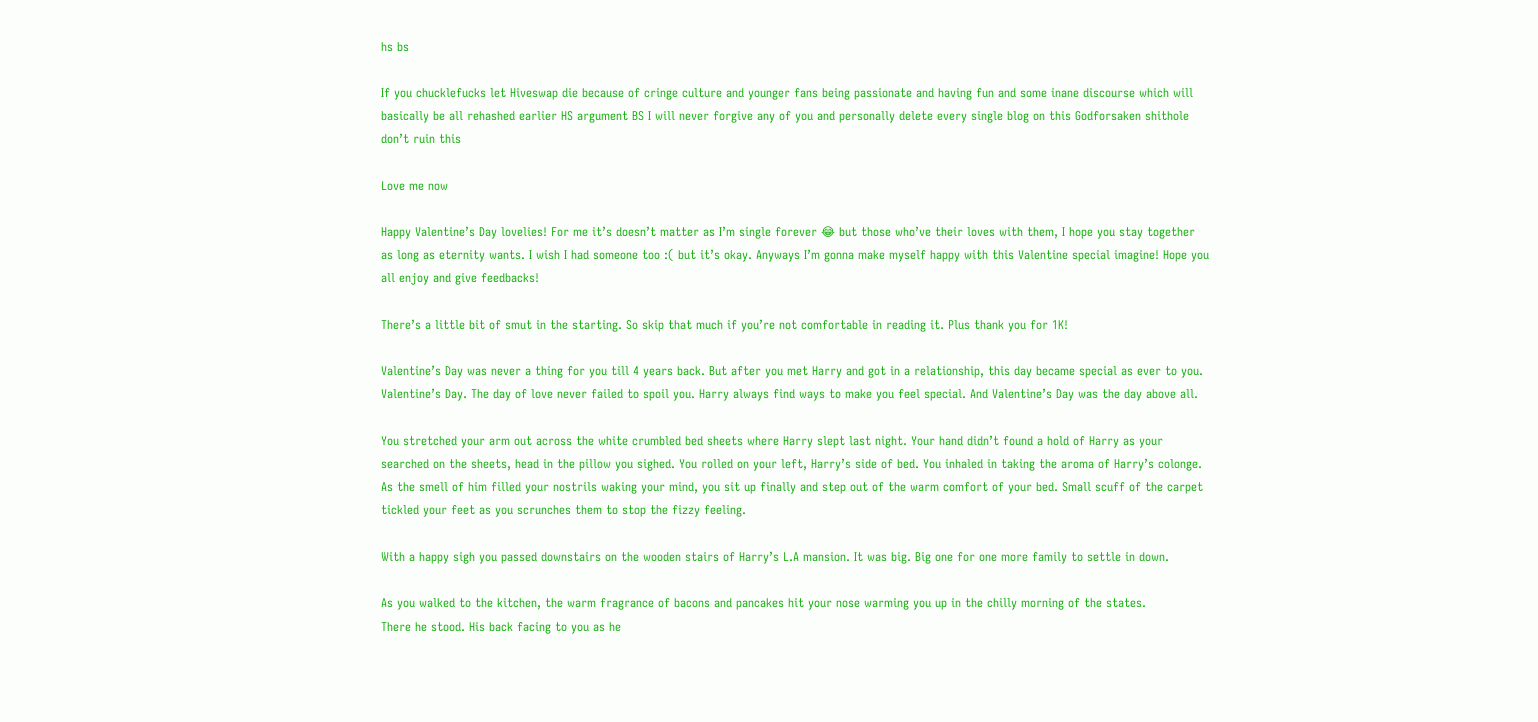hs bs

If you chucklefucks let Hiveswap die because of cringe culture and younger fans being passionate and having fun and some inane discourse which will basically be all rehashed earlier HS argument BS I will never forgive any of you and personally delete every single blog on this Godforsaken shithole don’t ruin this

Love me now

Happy Valentine’s Day lovelies! For me it’s doesn’t matter as I’m single forever 😂 but those who’ve their loves with them, I hope you stay together as long as eternity wants. I wish I had someone too :( but it’s okay. Anyways I’m gonna make myself happy with this Valentine special imagine! Hope you all enjoy and give feedbacks!

There’s a little bit of smut in the starting. So skip that much if you’re not comfortable in reading it. Plus thank you for 1K!

Valentine’s Day was never a thing for you till 4 years back. But after you met Harry and got in a relationship, this day became special as ever to you. Valentine’s Day. The day of love never failed to spoil you. Harry always find ways to make you feel special. And Valentine’s Day was the day above all.

You stretched your arm out across the white crumbled bed sheets where Harry slept last night. Your hand didn’t found a hold of Harry as your searched on the sheets, head in the pillow you sighed. You rolled on your left, Harry’s side of bed. You inhaled in taking the aroma of Harry’s colonge. As the smell of him filled your nostrils waking your mind, you sit up finally and step out of the warm comfort of your bed. Small scuff of the carpet tickled your feet as you scrunches them to stop the fizzy feeling.

With a happy sigh you passed downstairs on the wooden stairs of Harry’s L.A mansion. It was big. Big one for one more family to settle in down.

As you walked to the kitchen, the warm fragrance of bacons and pancakes hit your nose warming you up in the chilly morning of the states.
There he stood. His back facing to you as he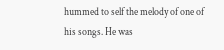hummed to self the melody of one of his songs. He was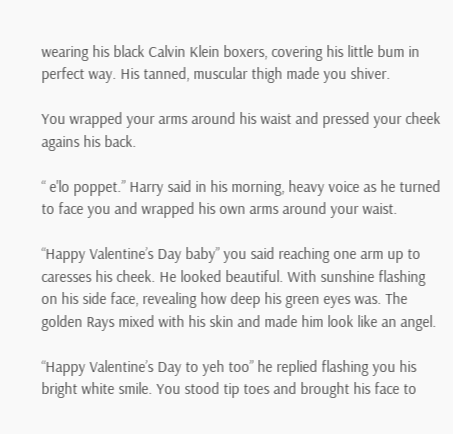wearing his black Calvin Klein boxers, covering his little bum in perfect way. His tanned, muscular thigh made you shiver.

You wrapped your arms around his waist and pressed your cheek agains his back.

“ e'lo poppet.” Harry said in his morning, heavy voice as he turned to face you and wrapped his own arms around your waist.

“Happy Valentine’s Day baby” you said reaching one arm up to caresses his cheek. He looked beautiful. With sunshine flashing on his side face, revealing how deep his green eyes was. The golden Rays mixed with his skin and made him look like an angel.

“Happy Valentine’s Day to yeh too” he replied flashing you his bright white smile. You stood tip toes and brought his face to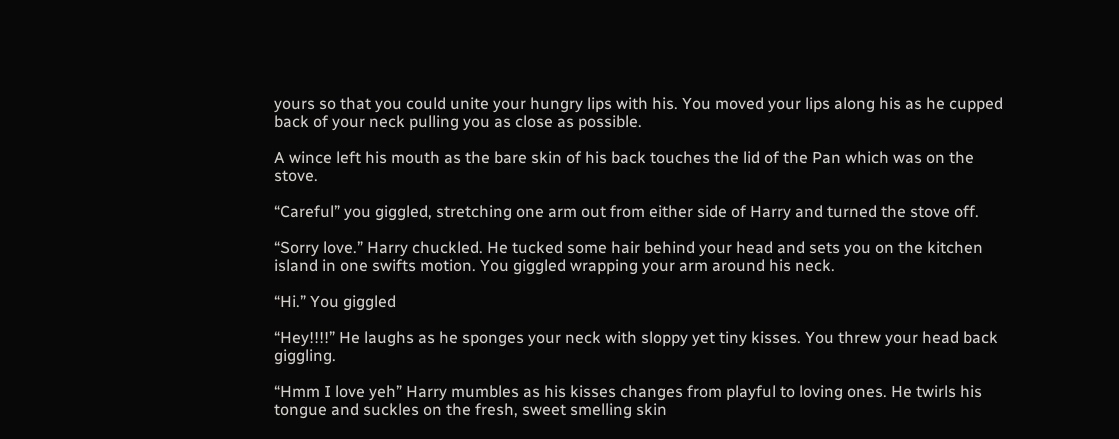yours so that you could unite your hungry lips with his. You moved your lips along his as he cupped back of your neck pulling you as close as possible.

A wince left his mouth as the bare skin of his back touches the lid of the Pan which was on the stove.

“Careful” you giggled, stretching one arm out from either side of Harry and turned the stove off.

“Sorry love.” Harry chuckled. He tucked some hair behind your head and sets you on the kitchen island in one swifts motion. You giggled wrapping your arm around his neck.

“Hi.” You giggled

“Hey!!!!” He laughs as he sponges your neck with sloppy yet tiny kisses. You threw your head back giggling.

“Hmm I love yeh” Harry mumbles as his kisses changes from playful to loving ones. He twirls his tongue and suckles on the fresh, sweet smelling skin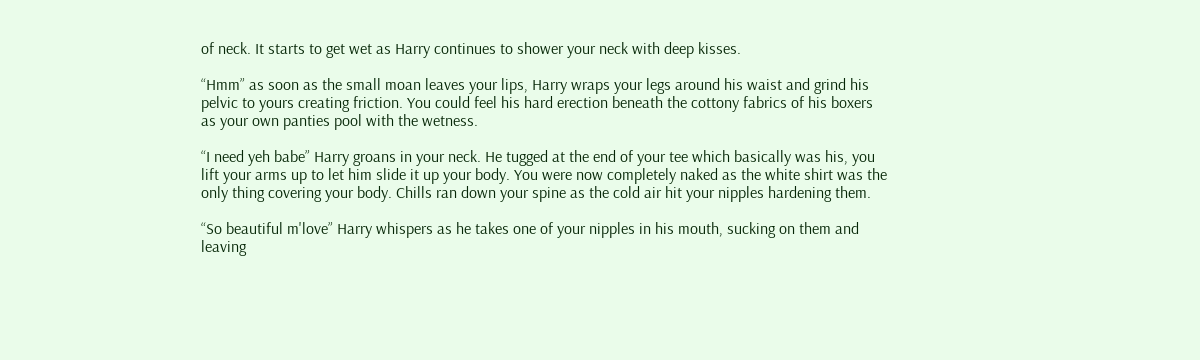of neck. It starts to get wet as Harry continues to shower your neck with deep kisses.

“Hmm” as soon as the small moan leaves your lips, Harry wraps your legs around his waist and grind his pelvic to yours creating friction. You could feel his hard erection beneath the cottony fabrics of his boxers as your own panties pool with the wetness.

“I need yeh babe” Harry groans in your neck. He tugged at the end of your tee which basically was his, you lift your arms up to let him slide it up your body. You were now completely naked as the white shirt was the only thing covering your body. Chills ran down your spine as the cold air hit your nipples hardening them.

“So beautiful m'love” Harry whispers as he takes one of your nipples in his mouth, sucking on them and leaving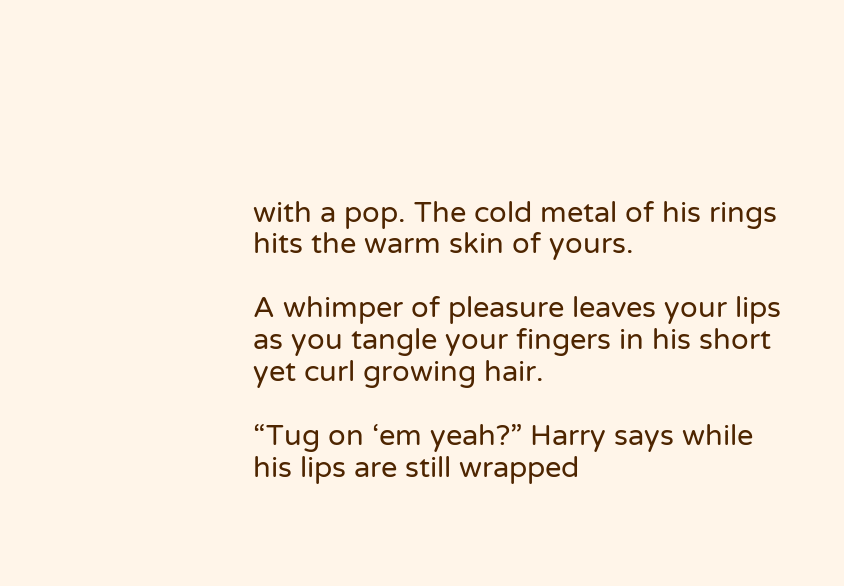with a pop. The cold metal of his rings hits the warm skin of yours.

A whimper of pleasure leaves your lips as you tangle your fingers in his short yet curl growing hair.

“Tug on ‘em yeah?” Harry says while his lips are still wrapped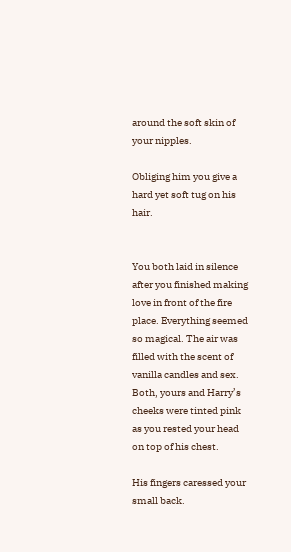around the soft skin of your nipples.

Obliging him you give a hard yet soft tug on his hair.


You both laid in silence after you finished making love in front of the fire place. Everything seemed so magical. The air was filled with the scent of vanilla candles and sex. Both, yours and Harry’s cheeks were tinted pink as you rested your head on top of his chest.

His fingers caressed your small back.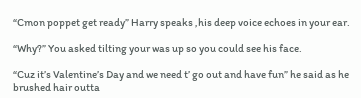“Cmon poppet get ready” Harry speaks ,his deep voice echoes in your ear.

“Why?” You asked tilting your was up so you could see his face.

“Cuz it’s Valentine’s Day and we need t’ go out and have fun” he said as he brushed hair outta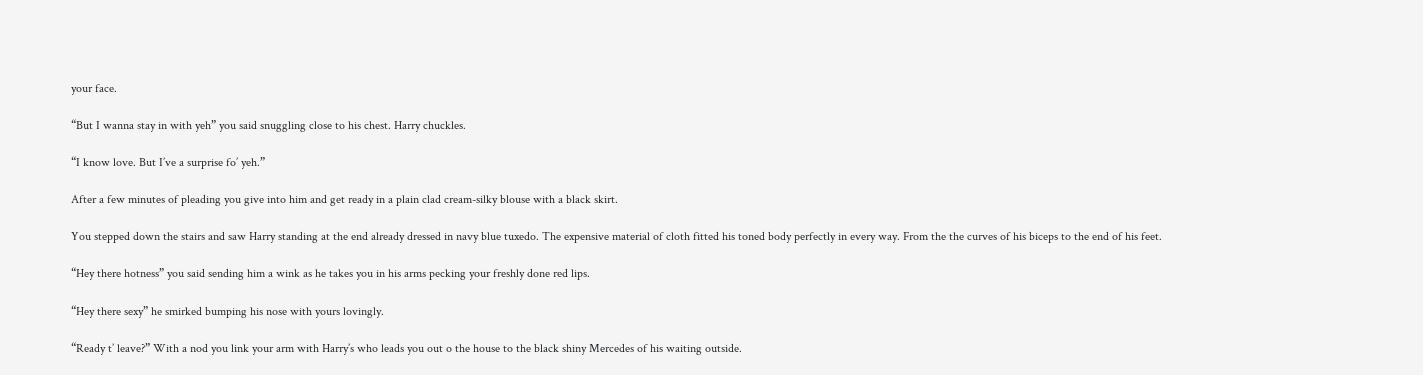your face.

“But I wanna stay in with yeh” you said snuggling close to his chest. Harry chuckles.

“I know love. But I’ve a surprise fo’ yeh.”

After a few minutes of pleading you give into him and get ready in a plain clad cream-silky blouse with a black skirt.

You stepped down the stairs and saw Harry standing at the end already dressed in navy blue tuxedo. The expensive material of cloth fitted his toned body perfectly in every way. From the the curves of his biceps to the end of his feet.

“Hey there hotness” you said sending him a wink as he takes you in his arms pecking your freshly done red lips.

“Hey there sexy” he smirked bumping his nose with yours lovingly.

“Ready t’ leave?” With a nod you link your arm with Harry’s who leads you out o the house to the black shiny Mercedes of his waiting outside.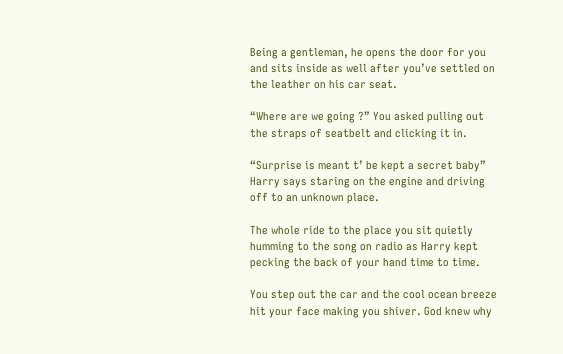Being a gentleman, he opens the door for you and sits inside as well after you’ve settled on the leather on his car seat.

“Where are we going ?” You asked pulling out the straps of seatbelt and clicking it in.

“Surprise is meant t’ be kept a secret baby” Harry says staring on the engine and driving off to an unknown place.

The whole ride to the place you sit quietly humming to the song on radio as Harry kept pecking the back of your hand time to time.

You step out the car and the cool ocean breeze hit your face making you shiver. God knew why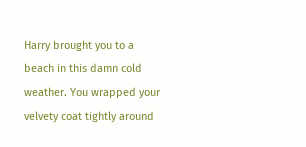Harry brought you to a beach in this damn cold weather. You wrapped your velvety coat tightly around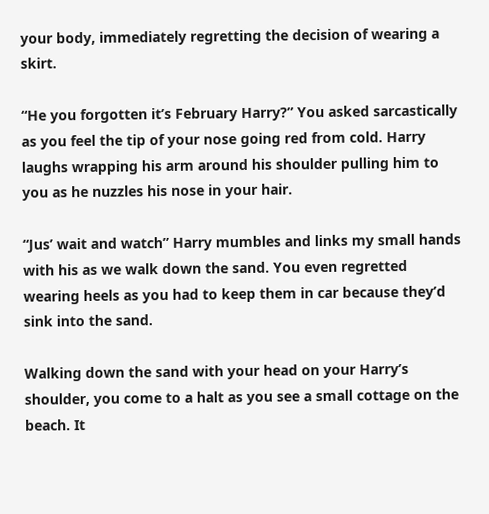your body, immediately regretting the decision of wearing a skirt.

“He you forgotten it’s February Harry?” You asked sarcastically as you feel the tip of your nose going red from cold. Harry laughs wrapping his arm around his shoulder pulling him to you as he nuzzles his nose in your hair.

“Jus’ wait and watch” Harry mumbles and links my small hands with his as we walk down the sand. You even regretted wearing heels as you had to keep them in car because they’d sink into the sand.

Walking down the sand with your head on your Harry’s shoulder, you come to a halt as you see a small cottage on the beach. It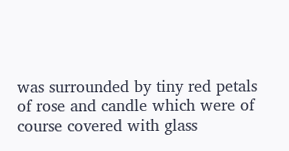was surrounded by tiny red petals of rose and candle which were of course covered with glass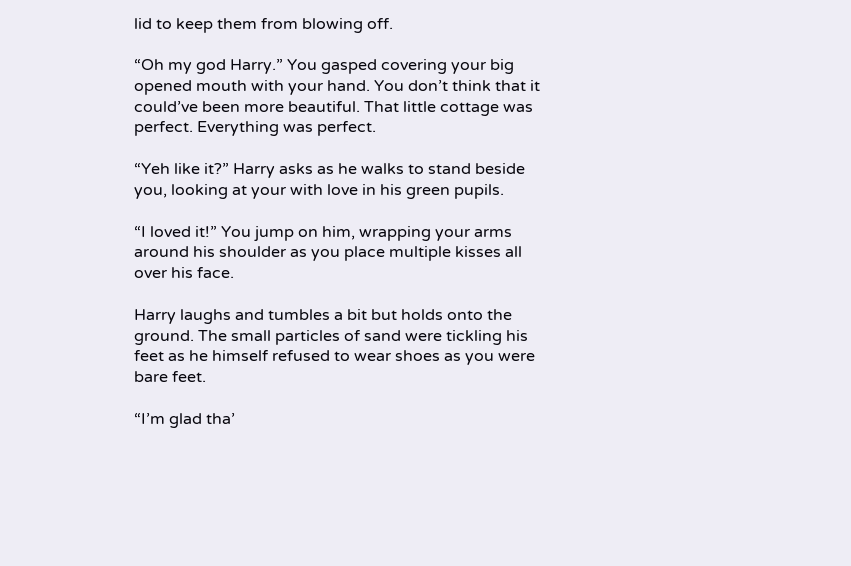lid to keep them from blowing off.

“Oh my god Harry.” You gasped covering your big opened mouth with your hand. You don’t think that it could’ve been more beautiful. That little cottage was perfect. Everything was perfect.

“Yeh like it?” Harry asks as he walks to stand beside you, looking at your with love in his green pupils.

“I loved it!” You jump on him, wrapping your arms around his shoulder as you place multiple kisses all over his face.

Harry laughs and tumbles a bit but holds onto the ground. The small particles of sand were tickling his feet as he himself refused to wear shoes as you were bare feet.

“I’m glad tha’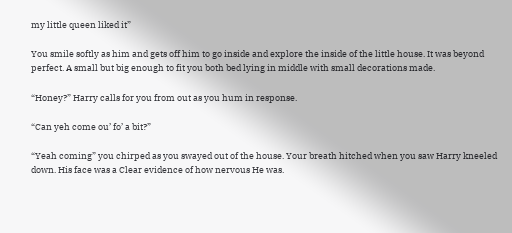my little queen liked it”

You smile softly as him and gets off him to go inside and explore the inside of the little house. It was beyond perfect. A small but big enough to fit you both bed lying in middle with small decorations made.

“Honey?” Harry calls for you from out as you hum in response.

“Can yeh come ou’ fo’ a bit?”

“Yeah coming” you chirped as you swayed out of the house. Your breath hitched when you saw Harry kneeled down. His face was a Clear evidence of how nervous He was.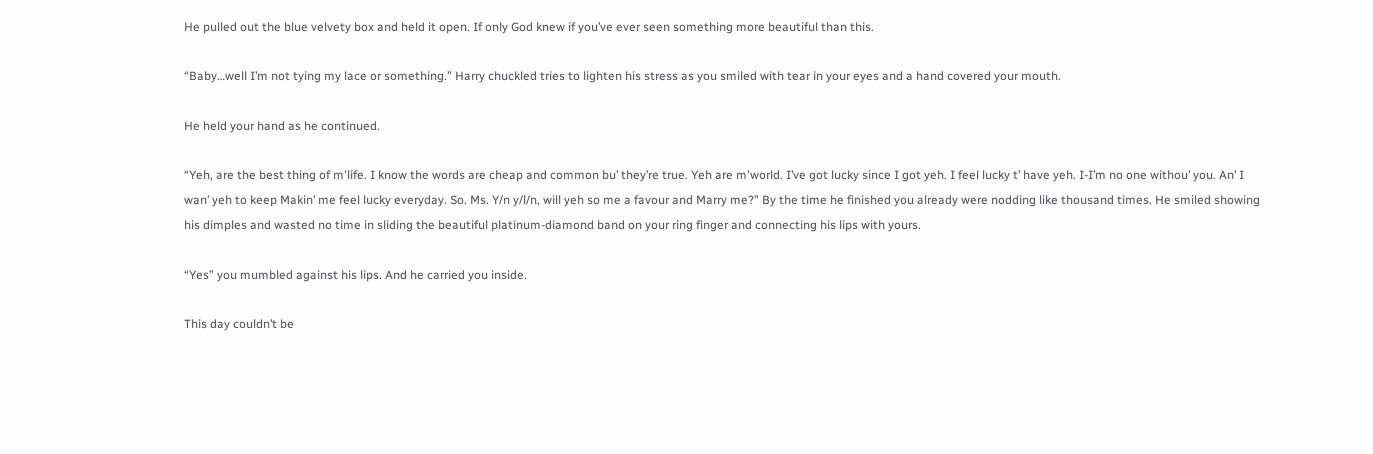He pulled out the blue velvety box and held it open. If only God knew if you’ve ever seen something more beautiful than this.

“Baby…well I’m not tying my lace or something.” Harry chuckled tries to lighten his stress as you smiled with tear in your eyes and a hand covered your mouth.

He held your hand as he continued.

“Yeh, are the best thing of m'life. I know the words are cheap and common bu’ they’re true. Yeh are m'world. I’ve got lucky since I got yeh. I feel lucky t’ have yeh. I-I’m no one withou’ you. An’ I wan’ yeh to keep Makin’ me feel lucky everyday. So. Ms. Y/n y/l/n, will yeh so me a favour and Marry me?” By the time he finished you already were nodding like thousand times. He smiled showing his dimples and wasted no time in sliding the beautiful platinum-diamond band on your ring finger and connecting his lips with yours.

“Yes” you mumbled against his lips. And he carried you inside.

This day couldn’t be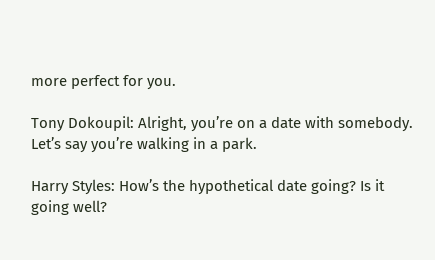more perfect for you.

Tony Dokoupil: Alright, you’re on a date with somebody. Let’s say you’re walking in a park.

Harry Styles: How’s the hypothetical date going? Is it going well?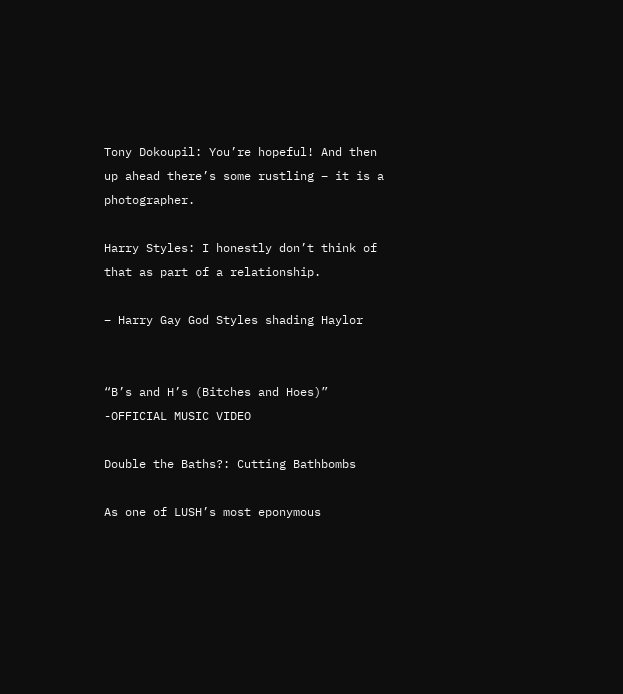Tony Dokoupil: You’re hopeful! And then up ahead there’s some rustling – it is a photographer.

Harry Styles: I honestly don’t think of that as part of a relationship.

– Harry Gay God Styles shading Haylor


“B’s and H’s (Bitches and Hoes)” -OFFICIAL MUSIC VIDEO

Double the Baths?: Cutting Bathbombs

As one of LUSH’s most eponymous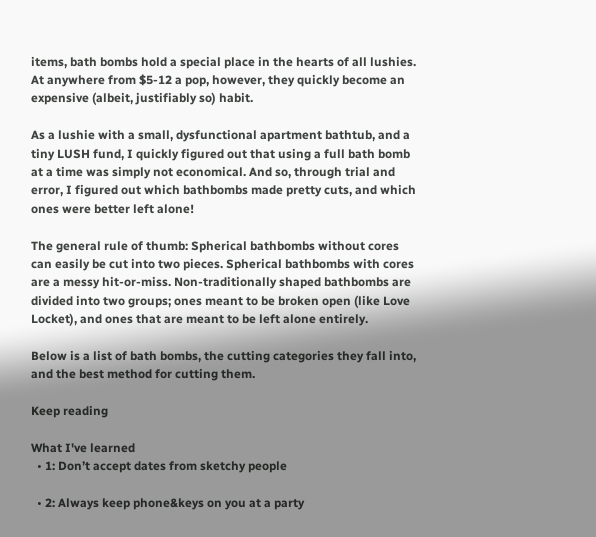items, bath bombs hold a special place in the hearts of all lushies. At anywhere from $5-12 a pop, however, they quickly become an expensive (albeit, justifiably so) habit.

As a lushie with a small, dysfunctional apartment bathtub, and a tiny LUSH fund, I quickly figured out that using a full bath bomb at a time was simply not economical. And so, through trial and error, I figured out which bathbombs made pretty cuts, and which ones were better left alone!

The general rule of thumb: Spherical bathbombs without cores can easily be cut into two pieces. Spherical bathbombs with cores are a messy hit-or-miss. Non-traditionally shaped bathbombs are divided into two groups; ones meant to be broken open (like Love Locket), and ones that are meant to be left alone entirely.

Below is a list of bath bombs, the cutting categories they fall into, and the best method for cutting them.

Keep reading

What I've learned
  • 1: Don’t accept dates from sketchy people

  • 2: Always keep phone&keys on you at a party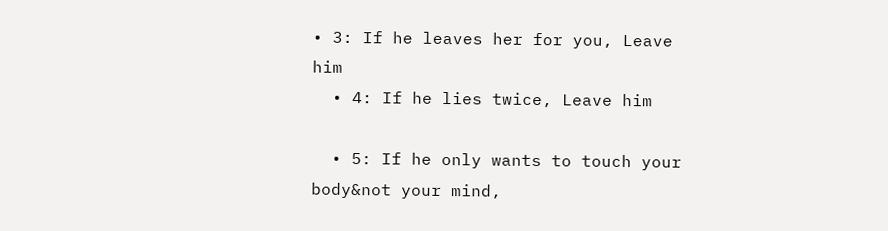• 3: If he leaves her for you, Leave him
  • 4: If he lies twice, Leave him

  • 5: If he only wants to touch your body&not your mind,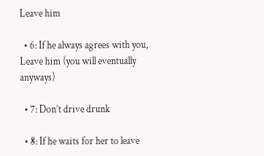Leave him

  • 6: If he always agrees with you, Leave him (you will eventually anyways)

  • 7: Don’t drive drunk

  • 8: If he waits for her to leave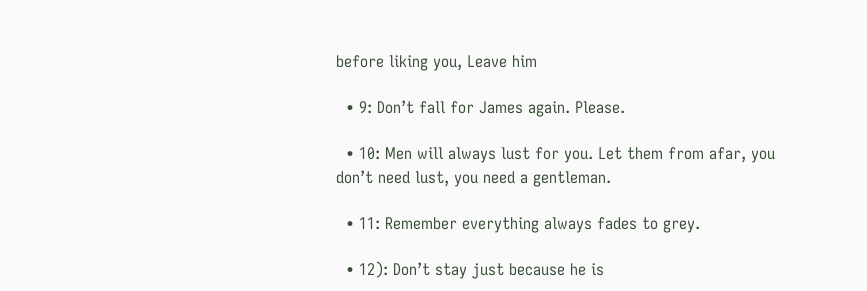before liking you, Leave him

  • 9: Don’t fall for James again. Please.

  • 10: Men will always lust for you. Let them from afar, you don’t need lust, you need a gentleman.

  • 11: Remember everything always fades to grey.

  • 12): Don’t stay just because he is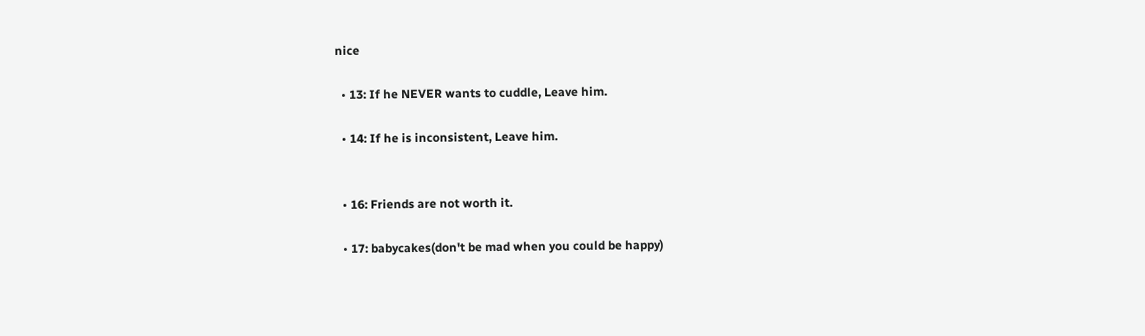nice

  • 13: If he NEVER wants to cuddle, Leave him.

  • 14: If he is inconsistent, Leave him.


  • 16: Friends are not worth it.

  • 17: babycakes(don't be mad when you could be happy)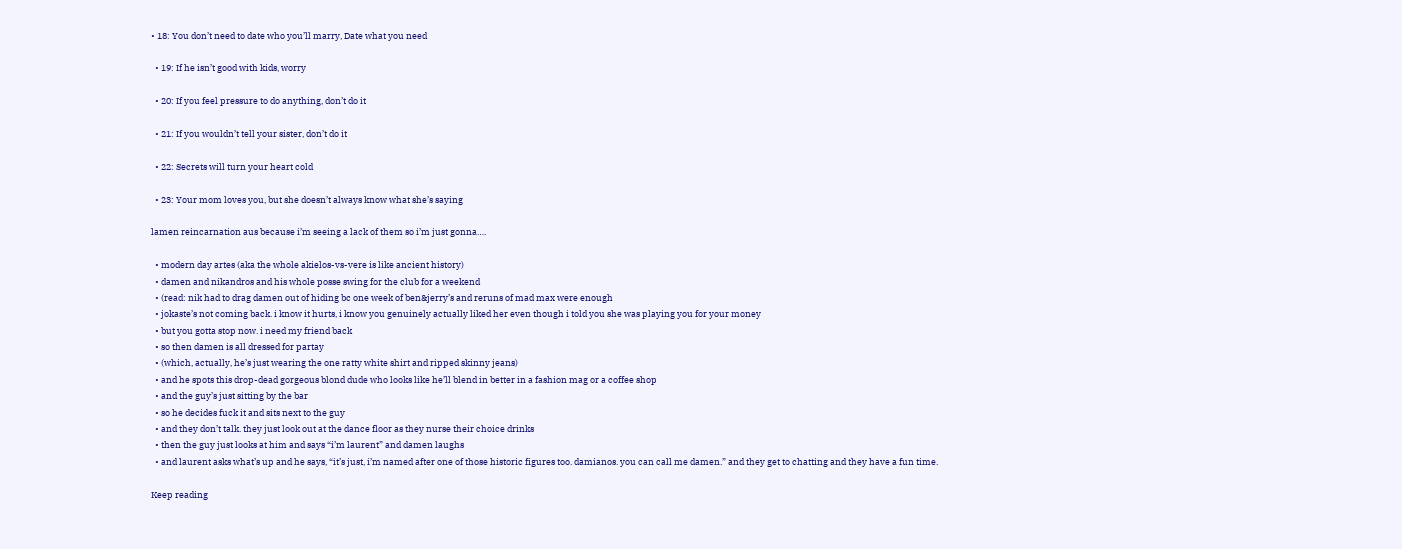• 18: You don’t need to date who you’ll marry, Date what you need

  • 19: If he isn’t good with kids, worry

  • 20: If you feel pressure to do anything, don’t do it

  • 21: If you wouldn’t tell your sister, don’t do it

  • 22: Secrets will turn your heart cold

  • 23: Your mom loves you, but she doesn’t always know what she’s saying

lamen reincarnation aus because i’m seeing a lack of them so i’m just gonna….

  • modern day artes (aka the whole akielos-vs-vere is like ancient history)
  • damen and nikandros and his whole posse swing for the club for a weekend
  • (read: nik had to drag damen out of hiding bc one week of ben&jerry’s and reruns of mad max were enough
  • jokaste’s not coming back. i know it hurts, i know you genuinely actually liked her even though i told you she was playing you for your money
  • but you gotta stop now. i need my friend back
  • so then damen is all dressed for partay
  • (which, actually, he’s just wearing the one ratty white shirt and ripped skinny jeans)
  • and he spots this drop-dead gorgeous blond dude who looks like he’ll blend in better in a fashion mag or a coffee shop
  • and the guy’s just sitting by the bar
  • so he decides fuck it and sits next to the guy
  • and they don’t talk. they just look out at the dance floor as they nurse their choice drinks
  • then the guy just looks at him and says “i’m laurent” and damen laughs
  • and laurent asks what’s up and he says, “it’s just, i’m named after one of those historic figures too. damianos. you can call me damen.” and they get to chatting and they have a fun time.

Keep reading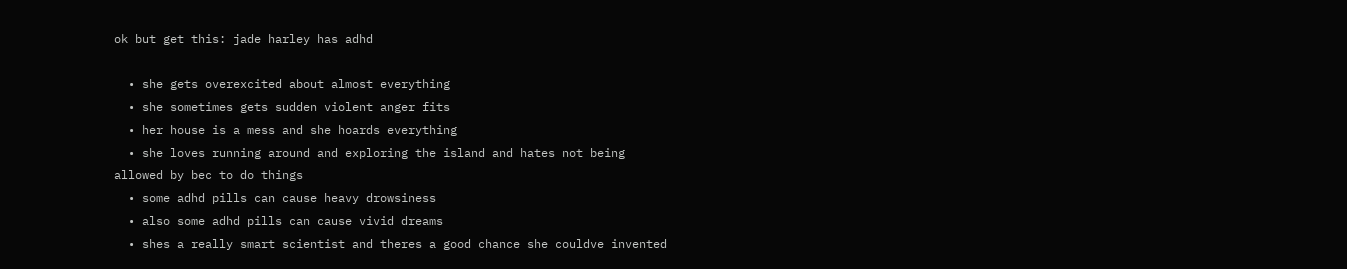ok but get this: jade harley has adhd

  • she gets overexcited about almost everything
  • she sometimes gets sudden violent anger fits
  • her house is a mess and she hoards everything
  • she loves running around and exploring the island and hates not being allowed by bec to do things
  • some adhd pills can cause heavy drowsiness
  • also some adhd pills can cause vivid dreams
  • shes a really smart scientist and theres a good chance she couldve invented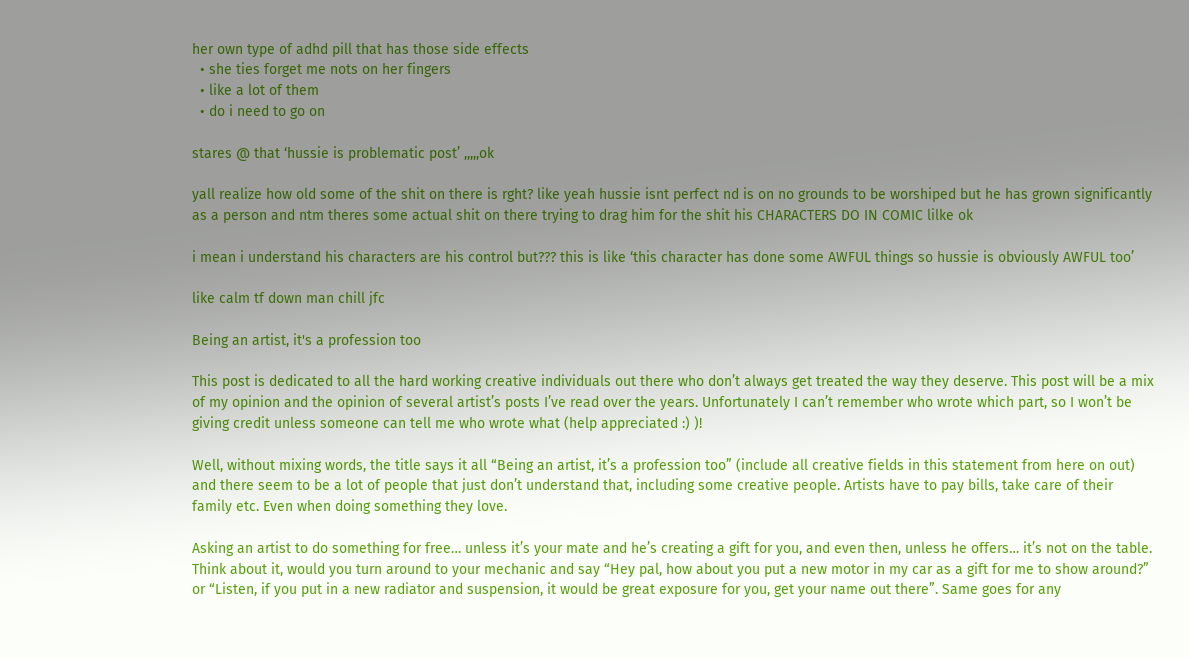her own type of adhd pill that has those side effects
  • she ties forget me nots on her fingers
  • like a lot of them
  • do i need to go on

stares @ that ‘hussie is problematic post’ ,,,,,ok

yall realize how old some of the shit on there is rght? like yeah hussie isnt perfect nd is on no grounds to be worshiped but he has grown significantly as a person and ntm theres some actual shit on there trying to drag him for the shit his CHARACTERS DO IN COMIC lilke ok

i mean i understand his characters are his control but??? this is like ‘this character has done some AWFUL things so hussie is obviously AWFUL too’

like calm tf down man chill jfc

Being an artist, it's a profession too

This post is dedicated to all the hard working creative individuals out there who don’t always get treated the way they deserve. This post will be a mix of my opinion and the opinion of several artist’s posts I’ve read over the years. Unfortunately I can’t remember who wrote which part, so I won’t be giving credit unless someone can tell me who wrote what (help appreciated :) )!

Well, without mixing words, the title says it all “Being an artist, it’s a profession too” (include all creative fields in this statement from here on out) and there seem to be a lot of people that just don’t understand that, including some creative people. Artists have to pay bills, take care of their family etc. Even when doing something they love.

Asking an artist to do something for free… unless it’s your mate and he’s creating a gift for you, and even then, unless he offers… it’s not on the table. Think about it, would you turn around to your mechanic and say “Hey pal, how about you put a new motor in my car as a gift for me to show around?” or “Listen, if you put in a new radiator and suspension, it would be great exposure for you, get your name out there”. Same goes for any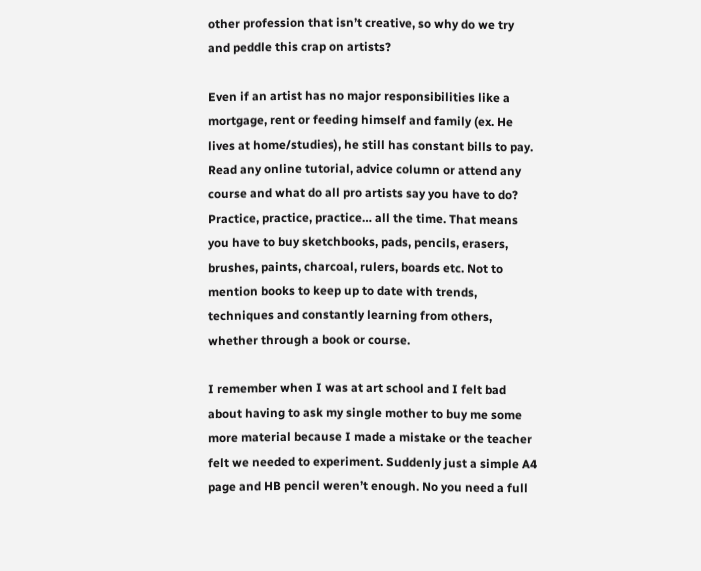other profession that isn’t creative, so why do we try and peddle this crap on artists?

Even if an artist has no major responsibilities like a mortgage, rent or feeding himself and family (ex. He lives at home/studies), he still has constant bills to pay. Read any online tutorial, advice column or attend any course and what do all pro artists say you have to do? Practice, practice, practice… all the time. That means you have to buy sketchbooks, pads, pencils, erasers, brushes, paints, charcoal, rulers, boards etc. Not to mention books to keep up to date with trends, techniques and constantly learning from others, whether through a book or course.

I remember when I was at art school and I felt bad about having to ask my single mother to buy me some more material because I made a mistake or the teacher felt we needed to experiment. Suddenly just a simple A4 page and HB pencil weren’t enough. No you need a full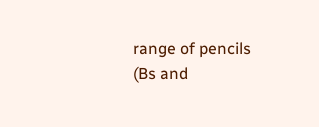range of pencils (Bs and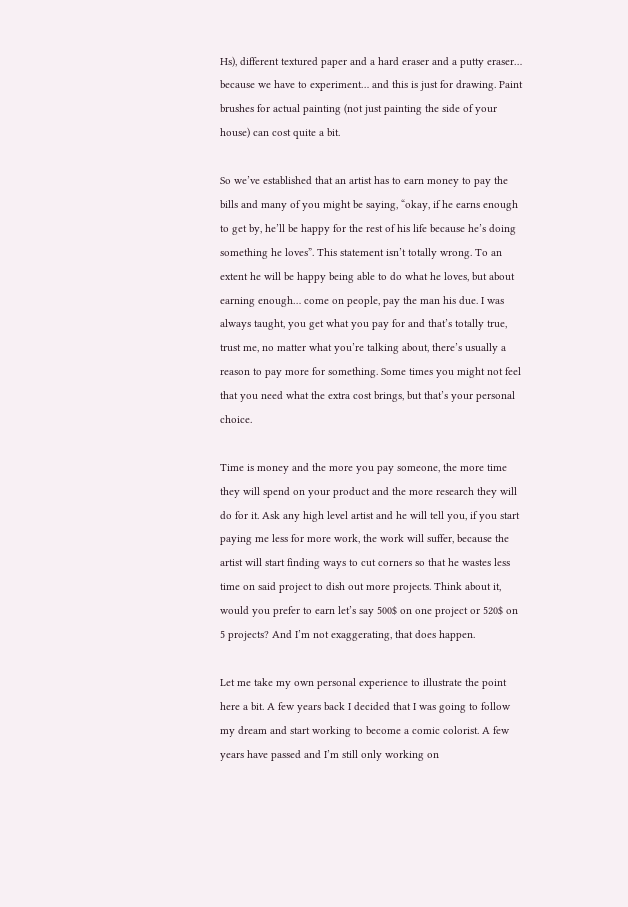Hs), different textured paper and a hard eraser and a putty eraser… because we have to experiment… and this is just for drawing. Paint brushes for actual painting (not just painting the side of your house) can cost quite a bit.

So we’ve established that an artist has to earn money to pay the bills and many of you might be saying, “okay, if he earns enough to get by, he’ll be happy for the rest of his life because he’s doing something he loves”. This statement isn’t totally wrong. To an extent he will be happy being able to do what he loves, but about earning enough… come on people, pay the man his due. I was always taught, you get what you pay for and that’s totally true, trust me, no matter what you’re talking about, there’s usually a reason to pay more for something. Some times you might not feel that you need what the extra cost brings, but that’s your personal choice.

Time is money and the more you pay someone, the more time they will spend on your product and the more research they will do for it. Ask any high level artist and he will tell you, if you start paying me less for more work, the work will suffer, because the artist will start finding ways to cut corners so that he wastes less time on said project to dish out more projects. Think about it, would you prefer to earn let’s say 500$ on one project or 520$ on 5 projects? And I’m not exaggerating, that does happen.

Let me take my own personal experience to illustrate the point here a bit. A few years back I decided that I was going to follow my dream and start working to become a comic colorist. A few years have passed and I’m still only working on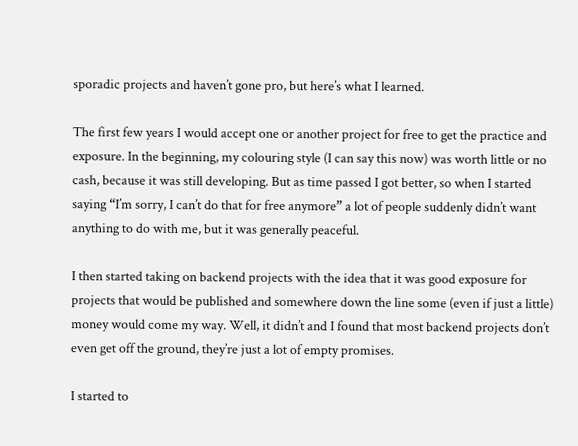sporadic projects and haven’t gone pro, but here’s what I learned.

The first few years I would accept one or another project for free to get the practice and exposure. In the beginning, my colouring style (I can say this now) was worth little or no cash, because it was still developing. But as time passed I got better, so when I started saying “I’m sorry, I can’t do that for free anymore” a lot of people suddenly didn’t want anything to do with me, but it was generally peaceful.

I then started taking on backend projects with the idea that it was good exposure for projects that would be published and somewhere down the line some (even if just a little) money would come my way. Well, it didn’t and I found that most backend projects don’t even get off the ground, they’re just a lot of empty promises.

I started to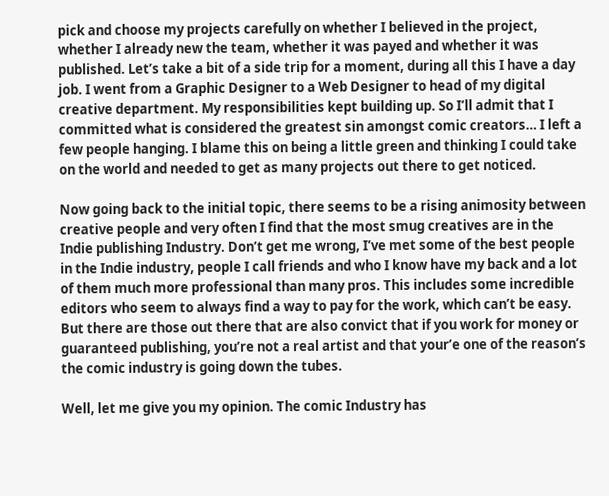pick and choose my projects carefully on whether I believed in the project, whether I already new the team, whether it was payed and whether it was published. Let’s take a bit of a side trip for a moment, during all this I have a day job. I went from a Graphic Designer to a Web Designer to head of my digital creative department. My responsibilities kept building up. So I’ll admit that I committed what is considered the greatest sin amongst comic creators… I left a few people hanging. I blame this on being a little green and thinking I could take on the world and needed to get as many projects out there to get noticed.

Now going back to the initial topic, there seems to be a rising animosity between creative people and very often I find that the most smug creatives are in the Indie publishing Industry. Don’t get me wrong, I’ve met some of the best people in the Indie industry, people I call friends and who I know have my back and a lot of them much more professional than many pros. This includes some incredible editors who seem to always find a way to pay for the work, which can’t be easy. But there are those out there that are also convict that if you work for money or guaranteed publishing, you’re not a real artist and that your’e one of the reason’s the comic industry is going down the tubes.

Well, let me give you my opinion. The comic Industry has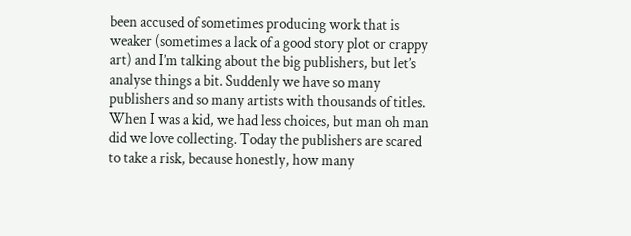been accused of sometimes producing work that is weaker (sometimes a lack of a good story plot or crappy art) and I’m talking about the big publishers, but let’s analyse things a bit. Suddenly we have so many publishers and so many artists with thousands of titles. When I was a kid, we had less choices, but man oh man did we love collecting. Today the publishers are scared to take a risk, because honestly, how many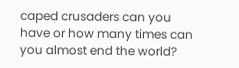caped crusaders can you have or how many times can you almost end the world?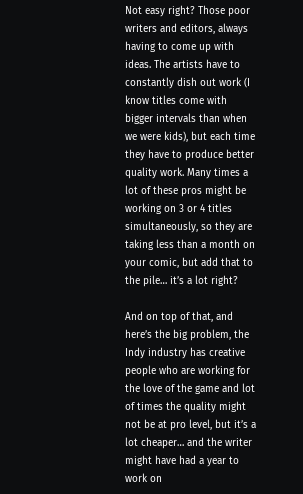Not easy right? Those poor writers and editors, always having to come up with ideas. The artists have to constantly dish out work (I know titles come with bigger intervals than when we were kids), but each time they have to produce better quality work. Many times a lot of these pros might be working on 3 or 4 titles simultaneously, so they are taking less than a month on your comic, but add that to the pile… it’s a lot right?

And on top of that, and here’s the big problem, the Indy industry has creative people who are working for the love of the game and lot of times the quality might not be at pro level, but it’s a lot cheaper… and the writer might have had a year to work on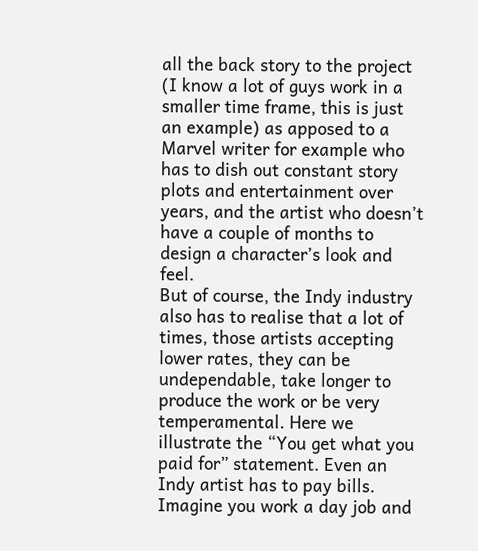all the back story to the project (I know a lot of guys work in a smaller time frame, this is just an example) as apposed to a Marvel writer for example who has to dish out constant story plots and entertainment over years, and the artist who doesn’t have a couple of months to design a character’s look and feel.
But of course, the Indy industry also has to realise that a lot of times, those artists accepting lower rates, they can be undependable, take longer to produce the work or be very temperamental. Here we illustrate the “You get what you paid for” statement. Even an Indy artist has to pay bills. Imagine you work a day job and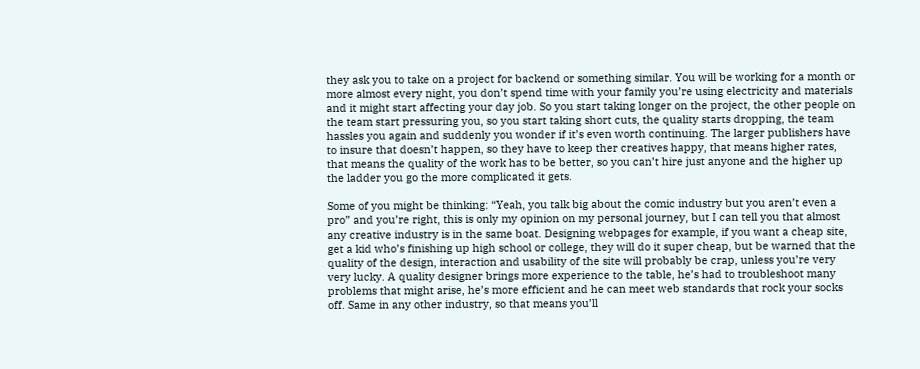they ask you to take on a project for backend or something similar. You will be working for a month or more almost every night, you don’t spend time with your family you’re using electricity and materials and it might start affecting your day job. So you start taking longer on the project, the other people on the team start pressuring you, so you start taking short cuts, the quality starts dropping, the team hassles you again and suddenly you wonder if it’s even worth continuing. The larger publishers have to insure that doesn’t happen, so they have to keep ther creatives happy, that means higher rates, that means the quality of the work has to be better, so you can’t hire just anyone and the higher up the ladder you go the more complicated it gets.

Some of you might be thinking: “Yeah, you talk big about the comic industry but you aren’t even a pro” and you’re right, this is only my opinion on my personal journey, but I can tell you that almost any creative industry is in the same boat. Designing webpages for example, if you want a cheap site, get a kid who’s finishing up high school or college, they will do it super cheap, but be warned that the quality of the design, interaction and usability of the site will probably be crap, unless you’re very very lucky. A quality designer brings more experience to the table, he’s had to troubleshoot many problems that might arise, he’s more efficient and he can meet web standards that rock your socks off. Same in any other industry, so that means you’ll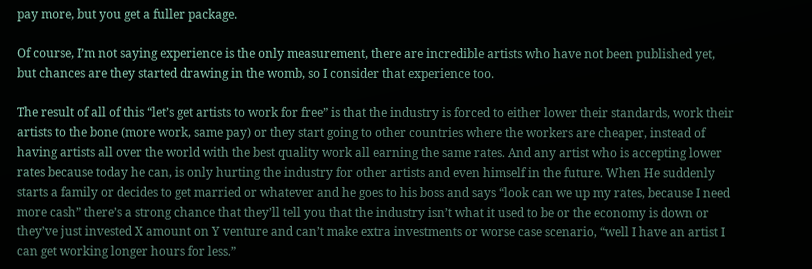pay more, but you get a fuller package.

Of course, I’m not saying experience is the only measurement, there are incredible artists who have not been published yet, but chances are they started drawing in the womb, so I consider that experience too.

The result of all of this “let’s get artists to work for free” is that the industry is forced to either lower their standards, work their artists to the bone (more work, same pay) or they start going to other countries where the workers are cheaper, instead of having artists all over the world with the best quality work all earning the same rates. And any artist who is accepting lower rates because today he can, is only hurting the industry for other artists and even himself in the future. When He suddenly starts a family or decides to get married or whatever and he goes to his boss and says “look can we up my rates, because I need more cash” there’s a strong chance that they’ll tell you that the industry isn’t what it used to be or the economy is down or they’ve just invested X amount on Y venture and can’t make extra investments or worse case scenario, “well I have an artist I can get working longer hours for less.”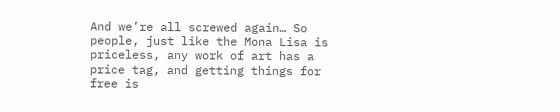And we’re all screwed again… So people, just like the Mona Lisa is priceless, any work of art has a price tag, and getting things for free is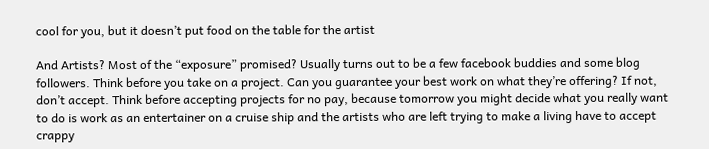cool for you, but it doesn’t put food on the table for the artist

And Artists? Most of the “exposure” promised? Usually turns out to be a few facebook buddies and some blog followers. Think before you take on a project. Can you guarantee your best work on what they’re offering? If not, don’t accept. Think before accepting projects for no pay, because tomorrow you might decide what you really want to do is work as an entertainer on a cruise ship and the artists who are left trying to make a living have to accept crappy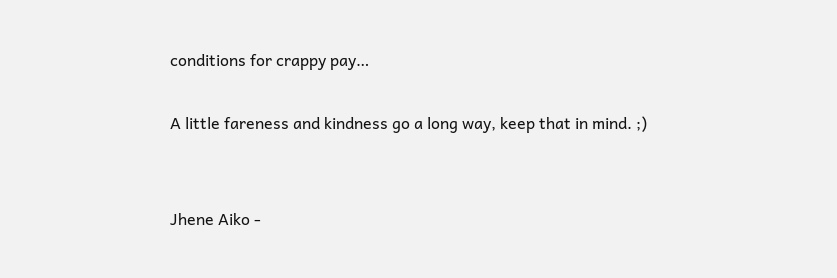conditions for crappy pay…

A little fareness and kindness go a long way, keep that in mind. ;)


Jhene Aiko -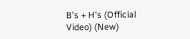B’s + H’s (Official Video) (New)